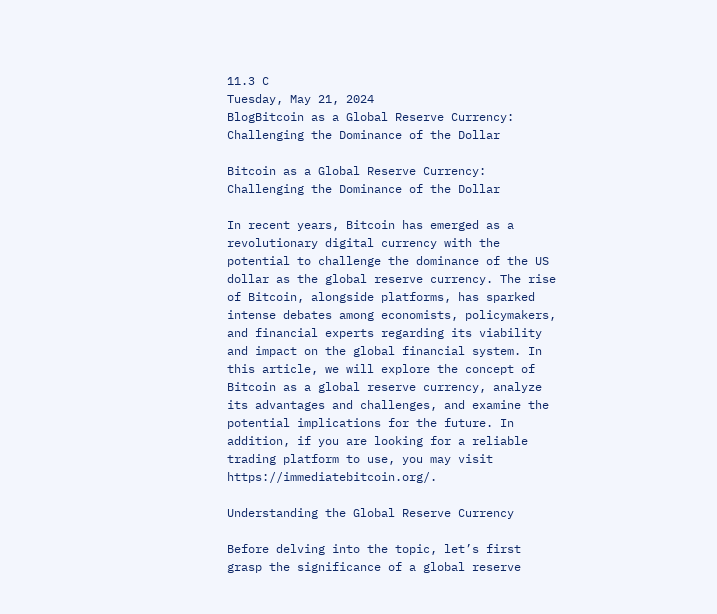11.3 C
Tuesday, May 21, 2024
BlogBitcoin as a Global Reserve Currency: Challenging the Dominance of the Dollar

Bitcoin as a Global Reserve Currency: Challenging the Dominance of the Dollar

In recent years, Bitcoin has emerged as a revolutionary digital currency with the potential to challenge the dominance of the US dollar as the global reserve currency. The rise of Bitcoin, alongside platforms, has sparked intense debates among economists, policymakers, and financial experts regarding its viability and impact on the global financial system. In this article, we will explore the concept of Bitcoin as a global reserve currency, analyze its advantages and challenges, and examine the potential implications for the future. In addition, if you are looking for a reliable trading platform to use, you may visit https://immediatebitcoin.org/.

Understanding the Global Reserve Currency

Before delving into the topic, let’s first grasp the significance of a global reserve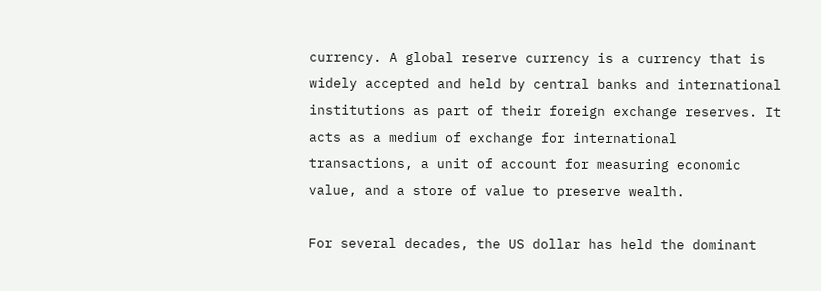currency. A global reserve currency is a currency that is widely accepted and held by central banks and international institutions as part of their foreign exchange reserves. It acts as a medium of exchange for international transactions, a unit of account for measuring economic value, and a store of value to preserve wealth.

For several decades, the US dollar has held the dominant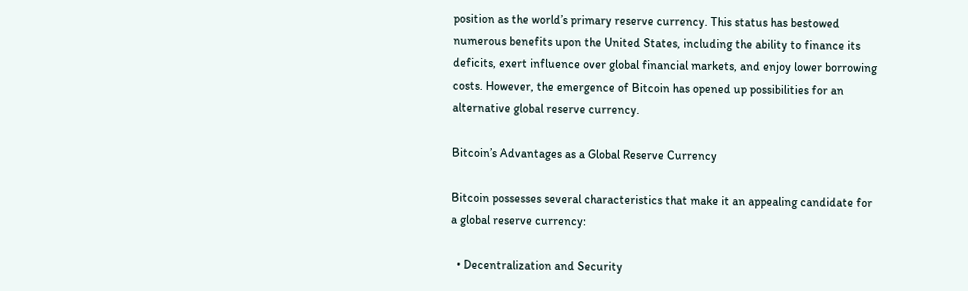position as the world’s primary reserve currency. This status has bestowed numerous benefits upon the United States, including the ability to finance its deficits, exert influence over global financial markets, and enjoy lower borrowing costs. However, the emergence of Bitcoin has opened up possibilities for an alternative global reserve currency.

Bitcoin’s Advantages as a Global Reserve Currency

Bitcoin possesses several characteristics that make it an appealing candidate for a global reserve currency:

  • Decentralization and Security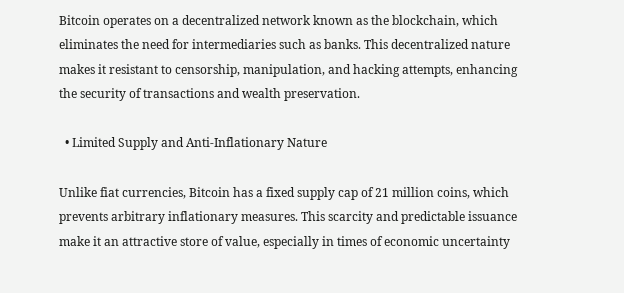Bitcoin operates on a decentralized network known as the blockchain, which eliminates the need for intermediaries such as banks. This decentralized nature makes it resistant to censorship, manipulation, and hacking attempts, enhancing the security of transactions and wealth preservation.

  • Limited Supply and Anti-Inflationary Nature

Unlike fiat currencies, Bitcoin has a fixed supply cap of 21 million coins, which prevents arbitrary inflationary measures. This scarcity and predictable issuance make it an attractive store of value, especially in times of economic uncertainty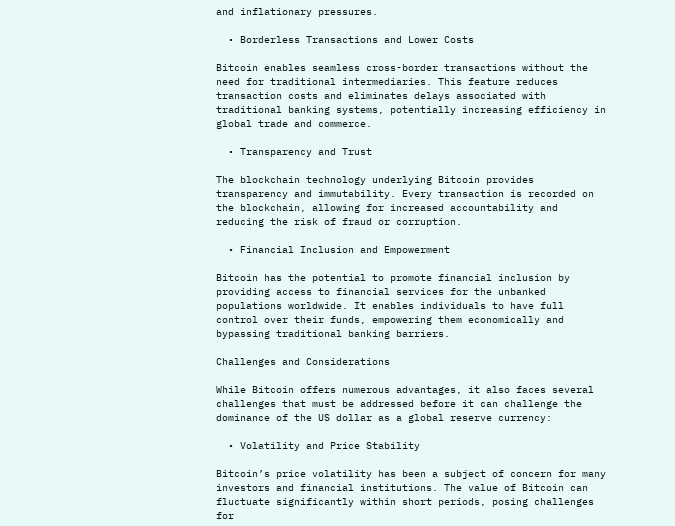and inflationary pressures.

  • Borderless Transactions and Lower Costs

Bitcoin enables seamless cross-border transactions without the need for traditional intermediaries. This feature reduces transaction costs and eliminates delays associated with traditional banking systems, potentially increasing efficiency in global trade and commerce.

  • Transparency and Trust

The blockchain technology underlying Bitcoin provides transparency and immutability. Every transaction is recorded on the blockchain, allowing for increased accountability and reducing the risk of fraud or corruption.

  • Financial Inclusion and Empowerment

Bitcoin has the potential to promote financial inclusion by providing access to financial services for the unbanked populations worldwide. It enables individuals to have full control over their funds, empowering them economically and bypassing traditional banking barriers.

Challenges and Considerations

While Bitcoin offers numerous advantages, it also faces several challenges that must be addressed before it can challenge the dominance of the US dollar as a global reserve currency:

  • Volatility and Price Stability

Bitcoin’s price volatility has been a subject of concern for many investors and financial institutions. The value of Bitcoin can fluctuate significantly within short periods, posing challenges for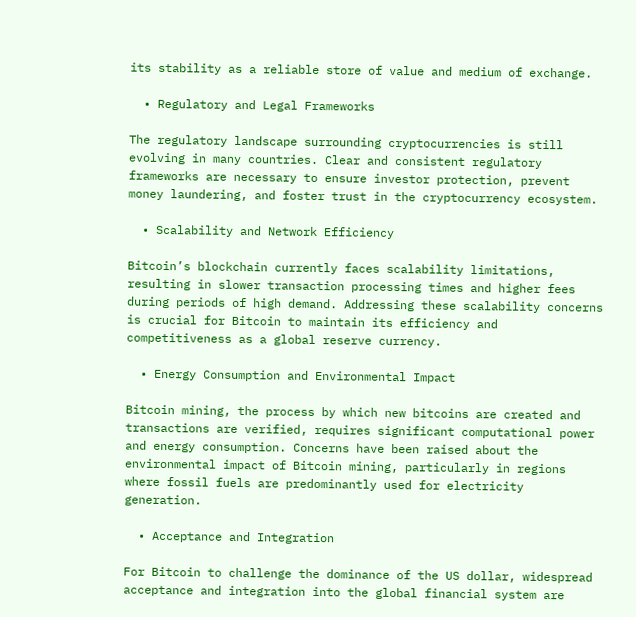its stability as a reliable store of value and medium of exchange.

  • Regulatory and Legal Frameworks

The regulatory landscape surrounding cryptocurrencies is still evolving in many countries. Clear and consistent regulatory frameworks are necessary to ensure investor protection, prevent money laundering, and foster trust in the cryptocurrency ecosystem.

  • Scalability and Network Efficiency

Bitcoin’s blockchain currently faces scalability limitations, resulting in slower transaction processing times and higher fees during periods of high demand. Addressing these scalability concerns is crucial for Bitcoin to maintain its efficiency and competitiveness as a global reserve currency.

  • Energy Consumption and Environmental Impact

Bitcoin mining, the process by which new bitcoins are created and transactions are verified, requires significant computational power and energy consumption. Concerns have been raised about the environmental impact of Bitcoin mining, particularly in regions where fossil fuels are predominantly used for electricity generation.

  • Acceptance and Integration

For Bitcoin to challenge the dominance of the US dollar, widespread acceptance and integration into the global financial system are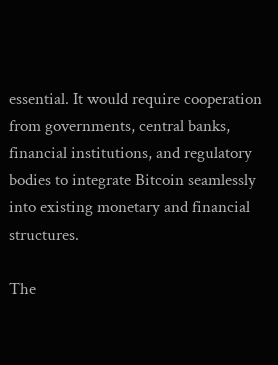essential. It would require cooperation from governments, central banks, financial institutions, and regulatory bodies to integrate Bitcoin seamlessly into existing monetary and financial structures.

The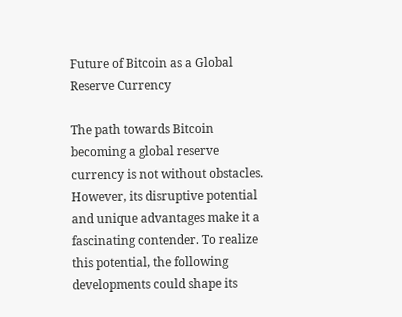Future of Bitcoin as a Global Reserve Currency

The path towards Bitcoin becoming a global reserve currency is not without obstacles. However, its disruptive potential and unique advantages make it a fascinating contender. To realize this potential, the following developments could shape its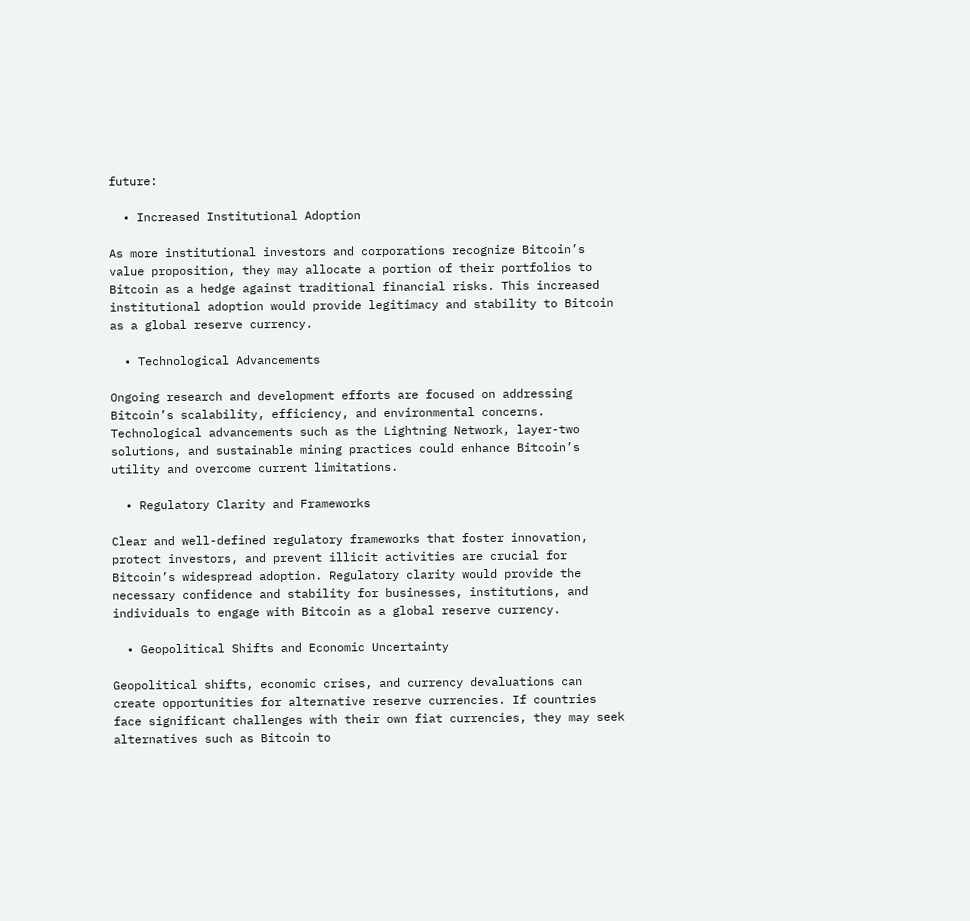future:

  • Increased Institutional Adoption

As more institutional investors and corporations recognize Bitcoin’s value proposition, they may allocate a portion of their portfolios to Bitcoin as a hedge against traditional financial risks. This increased institutional adoption would provide legitimacy and stability to Bitcoin as a global reserve currency.

  • Technological Advancements

Ongoing research and development efforts are focused on addressing Bitcoin’s scalability, efficiency, and environmental concerns. Technological advancements such as the Lightning Network, layer-two solutions, and sustainable mining practices could enhance Bitcoin’s utility and overcome current limitations.

  • Regulatory Clarity and Frameworks

Clear and well-defined regulatory frameworks that foster innovation, protect investors, and prevent illicit activities are crucial for Bitcoin’s widespread adoption. Regulatory clarity would provide the necessary confidence and stability for businesses, institutions, and individuals to engage with Bitcoin as a global reserve currency.

  • Geopolitical Shifts and Economic Uncertainty

Geopolitical shifts, economic crises, and currency devaluations can create opportunities for alternative reserve currencies. If countries face significant challenges with their own fiat currencies, they may seek alternatives such as Bitcoin to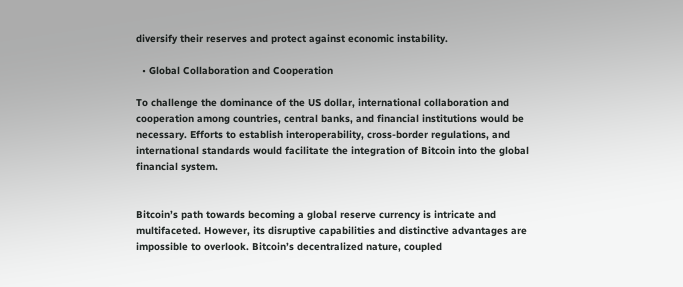diversify their reserves and protect against economic instability.

  • Global Collaboration and Cooperation

To challenge the dominance of the US dollar, international collaboration and cooperation among countries, central banks, and financial institutions would be necessary. Efforts to establish interoperability, cross-border regulations, and international standards would facilitate the integration of Bitcoin into the global financial system.


Bitcoin’s path towards becoming a global reserve currency is intricate and multifaceted. However, its disruptive capabilities and distinctive advantages are impossible to overlook. Bitcoin’s decentralized nature, coupled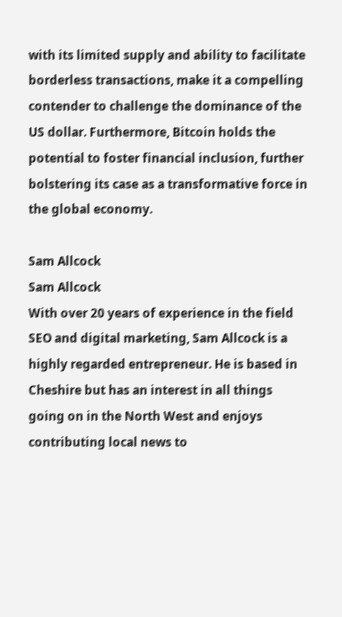with its limited supply and ability to facilitate borderless transactions, make it a compelling contender to challenge the dominance of the US dollar. Furthermore, Bitcoin holds the potential to foster financial inclusion, further bolstering its case as a transformative force in the global economy.

Sam Allcock
Sam Allcock
With over 20 years of experience in the field SEO and digital marketing, Sam Allcock is a highly regarded entrepreneur. He is based in Cheshire but has an interest in all things going on in the North West and enjoys contributing local news to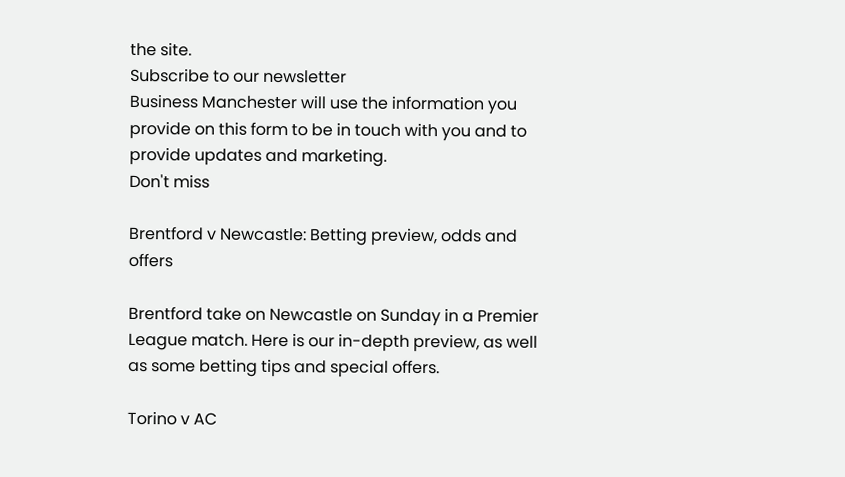the site.
Subscribe to our newsletter
Business Manchester will use the information you provide on this form to be in touch with you and to provide updates and marketing.
Don't miss

Brentford v Newcastle: Betting preview, odds and offers

Brentford take on Newcastle on Sunday in a Premier League match. Here is our in-depth preview, as well as some betting tips and special offers.

Torino v AC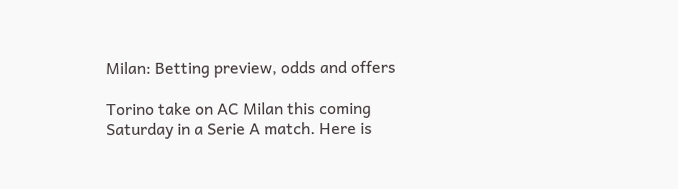Milan: Betting preview, odds and offers

Torino take on AC Milan this coming Saturday in a Serie A match. Here is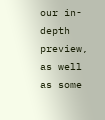our in-depth preview, as well as some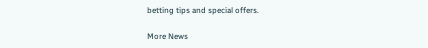betting tips and special offers.

More News